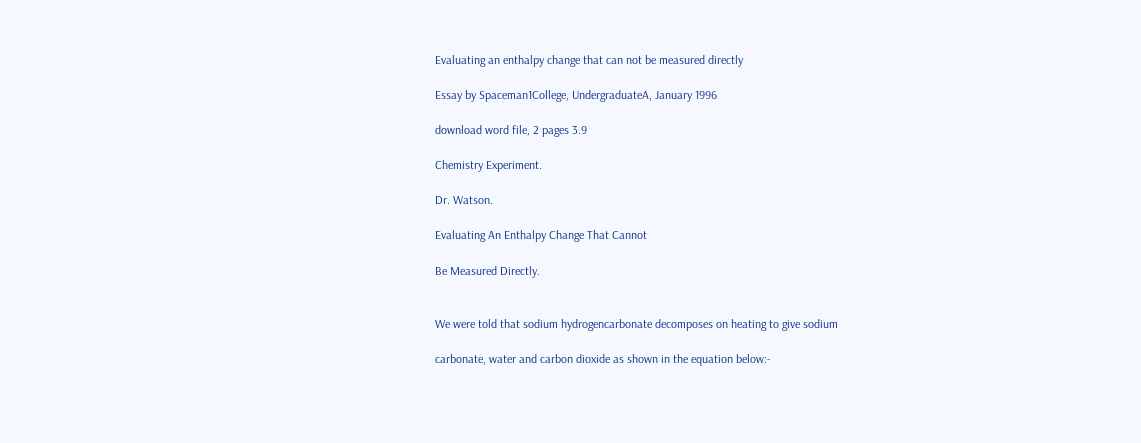Evaluating an enthalpy change that can not be measured directly

Essay by Spaceman1College, UndergraduateA, January 1996

download word file, 2 pages 3.9

Chemistry Experiment.

Dr. Watson.

Evaluating An Enthalpy Change That Cannot

Be Measured Directly.


We were told that sodium hydrogencarbonate decomposes on heating to give sodium

carbonate, water and carbon dioxide as shown in the equation below:-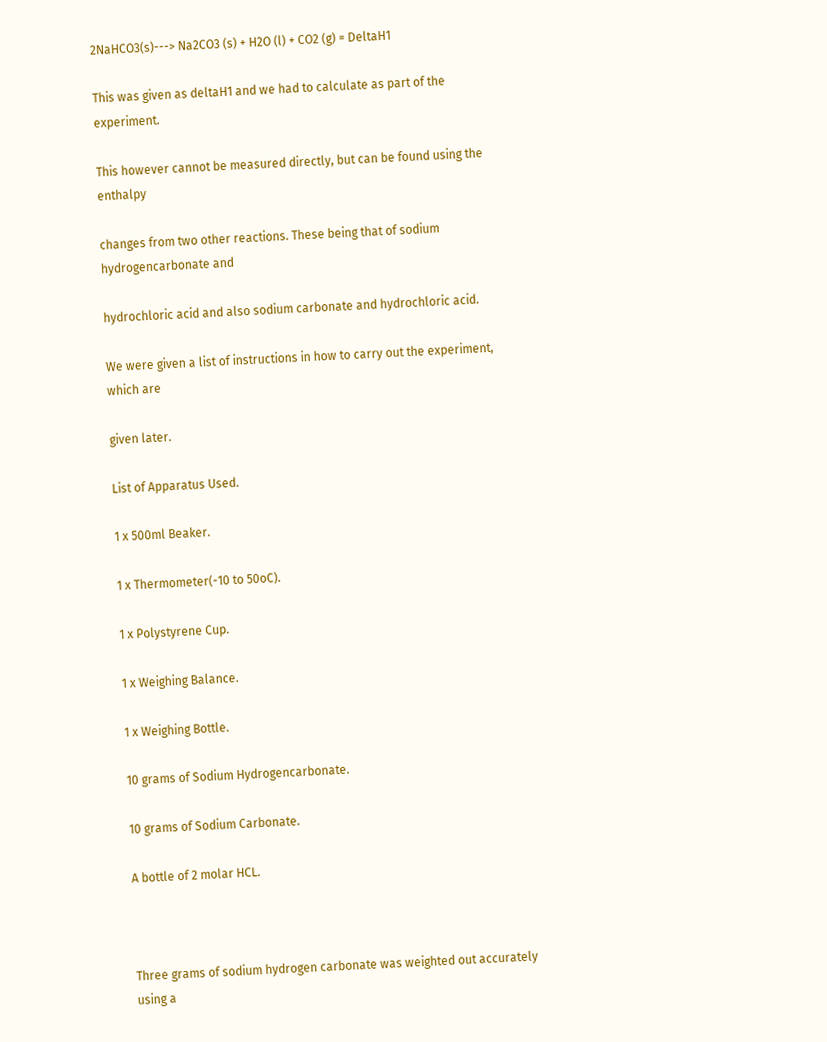2NaHCO3(s)---> Na2CO3 (s) + H2O (l) + CO2 (g) = DeltaH1

This was given as deltaH1 and we had to calculate as part of the experiment.

This however cannot be measured directly, but can be found using the enthalpy

changes from two other reactions. These being that of sodium hydrogencarbonate and

hydrochloric acid and also sodium carbonate and hydrochloric acid.

We were given a list of instructions in how to carry out the experiment, which are

given later.

List of Apparatus Used.

1 x 500ml Beaker.

1 x Thermometer(-10 to 50oC).

1 x Polystyrene Cup.

1 x Weighing Balance.

1 x Weighing Bottle.

10 grams of Sodium Hydrogencarbonate.

10 grams of Sodium Carbonate.

A bottle of 2 molar HCL.



Three grams of sodium hydrogen carbonate was weighted out accurately using a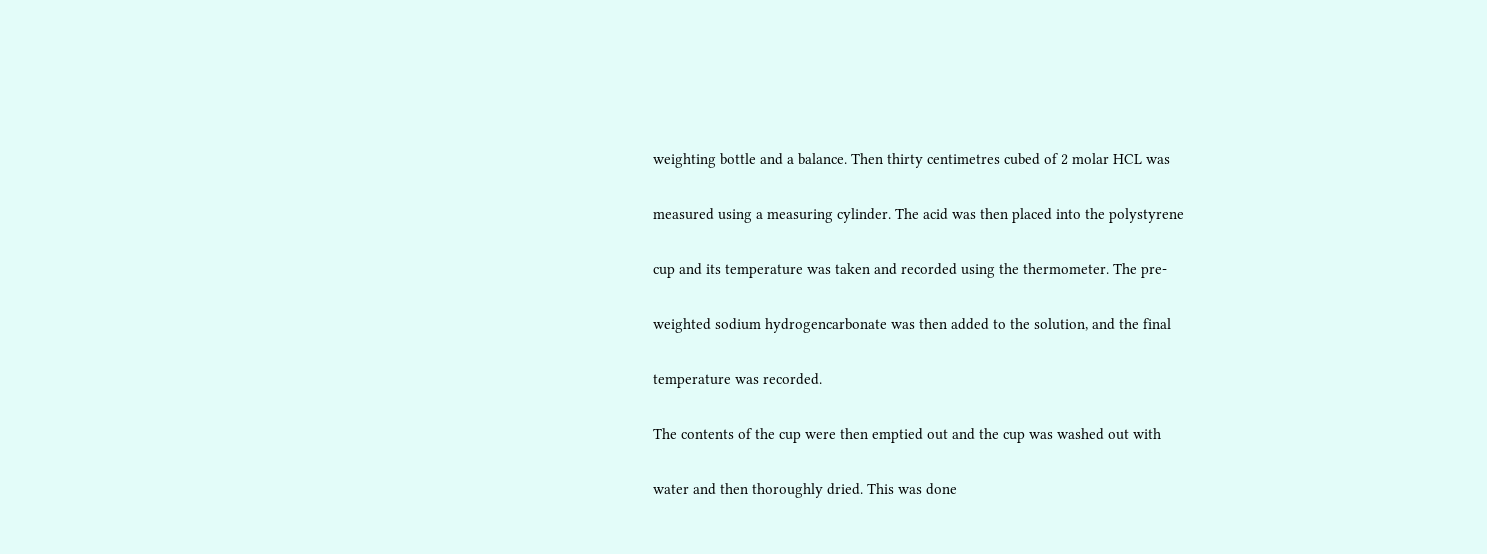weighting bottle and a balance. Then thirty centimetres cubed of 2 molar HCL was

measured using a measuring cylinder. The acid was then placed into the polystyrene

cup and its temperature was taken and recorded using the thermometer. The pre-

weighted sodium hydrogencarbonate was then added to the solution, and the final

temperature was recorded.

The contents of the cup were then emptied out and the cup was washed out with

water and then thoroughly dried. This was done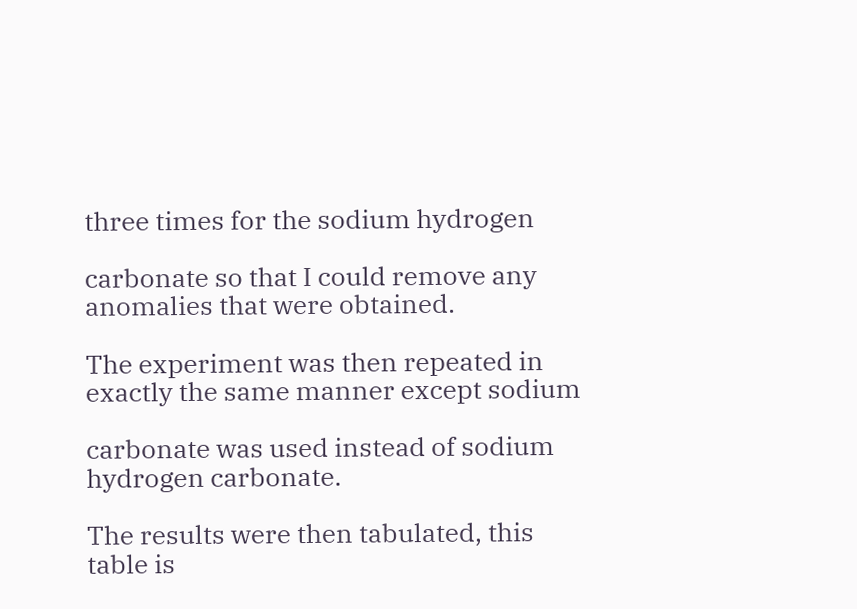three times for the sodium hydrogen

carbonate so that I could remove any anomalies that were obtained.

The experiment was then repeated in exactly the same manner except sodium

carbonate was used instead of sodium hydrogen carbonate.

The results were then tabulated, this table is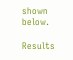shown below.

Results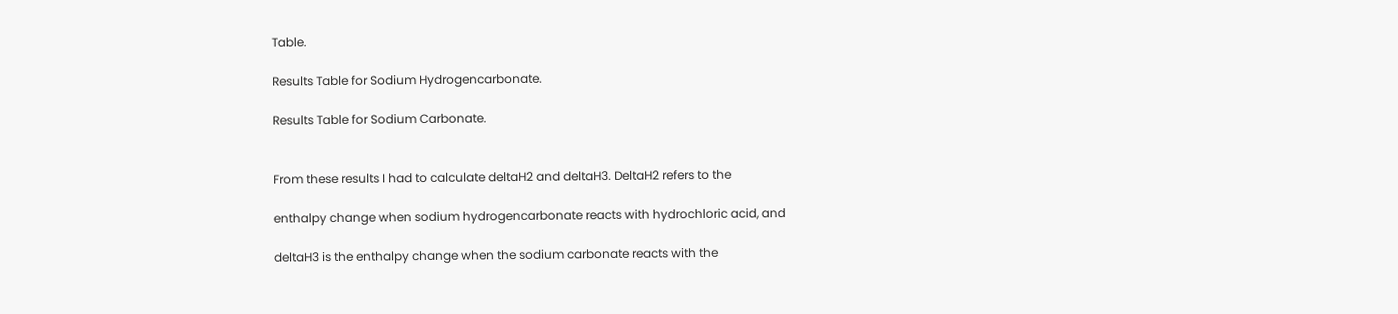Table.

Results Table for Sodium Hydrogencarbonate.

Results Table for Sodium Carbonate.


From these results I had to calculate deltaH2 and deltaH3. DeltaH2 refers to the

enthalpy change when sodium hydrogencarbonate reacts with hydrochloric acid, and

deltaH3 is the enthalpy change when the sodium carbonate reacts with the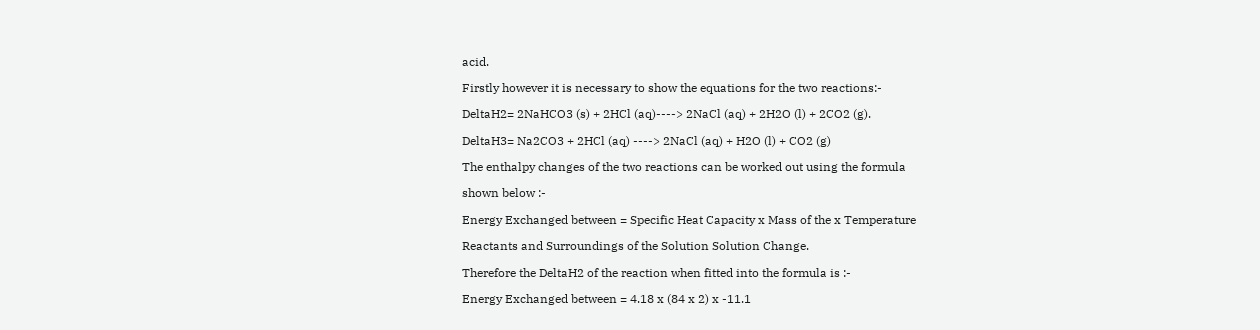acid.

Firstly however it is necessary to show the equations for the two reactions:-

DeltaH2= 2NaHCO3 (s) + 2HCl (aq)----> 2NaCl (aq) + 2H2O (l) + 2CO2 (g).

DeltaH3= Na2CO3 + 2HCl (aq) ----> 2NaCl (aq) + H2O (l) + CO2 (g)

The enthalpy changes of the two reactions can be worked out using the formula

shown below :-

Energy Exchanged between = Specific Heat Capacity x Mass of the x Temperature

Reactants and Surroundings of the Solution Solution Change.

Therefore the DeltaH2 of the reaction when fitted into the formula is :-

Energy Exchanged between = 4.18 x (84 x 2) x -11.1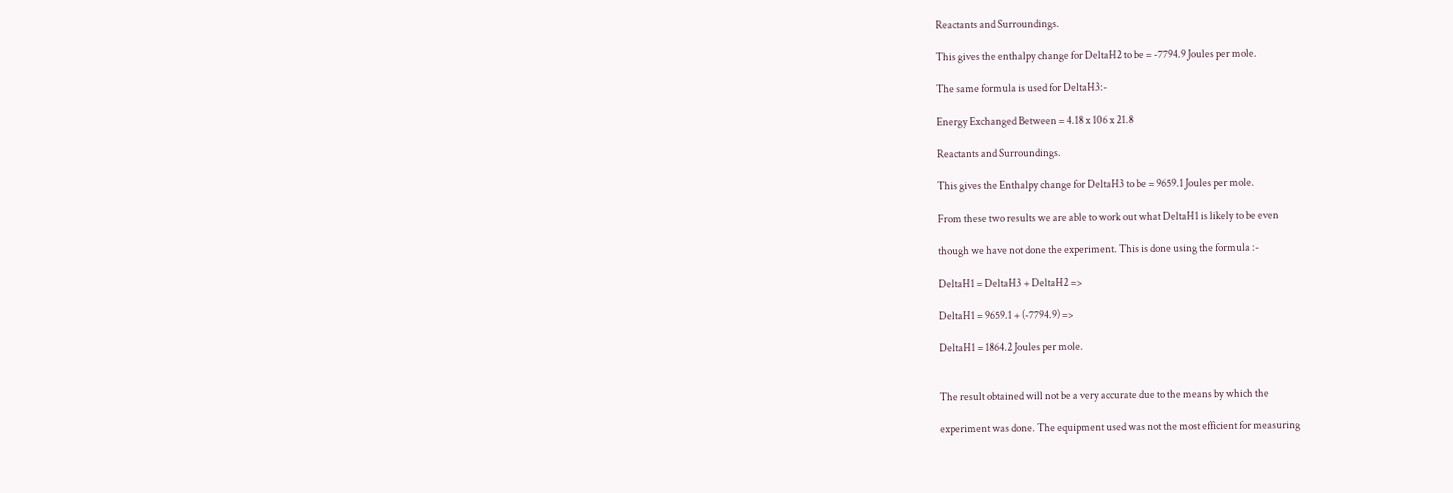Reactants and Surroundings.

This gives the enthalpy change for DeltaH2 to be = -7794.9 Joules per mole.

The same formula is used for DeltaH3:-

Energy Exchanged Between = 4.18 x 106 x 21.8

Reactants and Surroundings.

This gives the Enthalpy change for DeltaH3 to be = 9659.1 Joules per mole.

From these two results we are able to work out what DeltaH1 is likely to be even

though we have not done the experiment. This is done using the formula :-

DeltaH1 = DeltaH3 + DeltaH2 =>

DeltaH1 = 9659.1 + (-7794.9) =>

DeltaH1 = 1864.2 Joules per mole.


The result obtained will not be a very accurate due to the means by which the

experiment was done. The equipment used was not the most efficient for measuring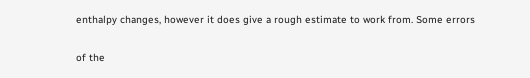enthalpy changes, however it does give a rough estimate to work from. Some errors

of the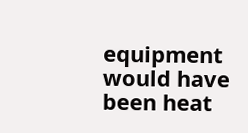equipment would have been heat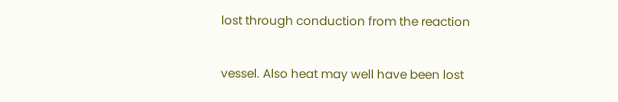lost through conduction from the reaction

vessel. Also heat may well have been lost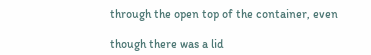through the open top of the container, even

though there was a lid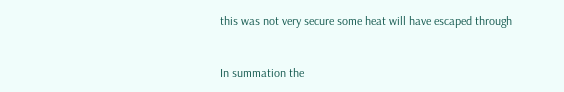this was not very secure some heat will have escaped through


In summation the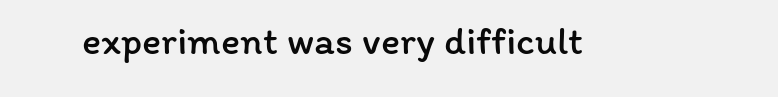experiment was very difficult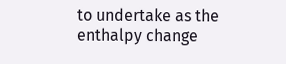to undertake as the enthalpy change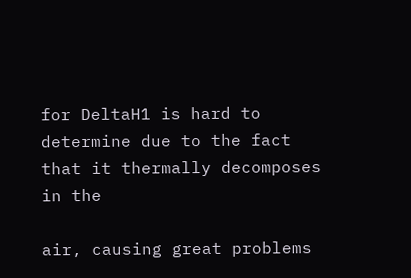for DeltaH1 is hard to determine due to the fact that it thermally decomposes in the

air, causing great problems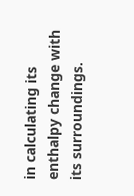in calculating its enthalpy change with its surroundings.